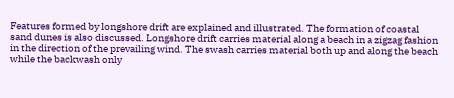Features formed by longshore drift are explained and illustrated. The formation of coastal sand dunes is also discussed. Longshore drift carries material along a beach in a zigzag fashion in the direction of the prevailing wind. The swash carries material both up and along the beach while the backwash only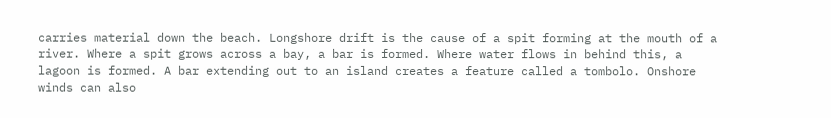carries material down the beach. Longshore drift is the cause of a spit forming at the mouth of a river. Where a spit grows across a bay, a bar is formed. Where water flows in behind this, a lagoon is formed. A bar extending out to an island creates a feature called a tombolo. Onshore winds can also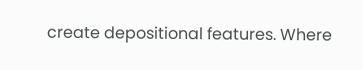create depositional features. Where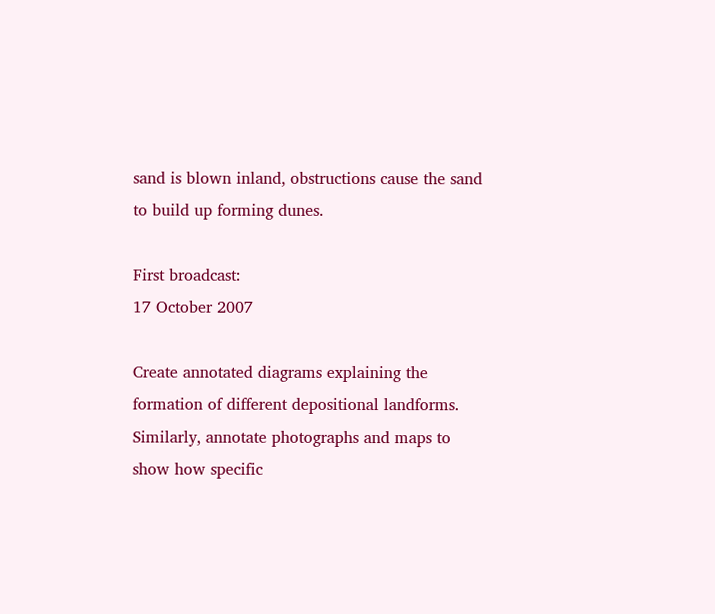sand is blown inland, obstructions cause the sand to build up forming dunes.

First broadcast:
17 October 2007

Create annotated diagrams explaining the formation of different depositional landforms. Similarly, annotate photographs and maps to show how specific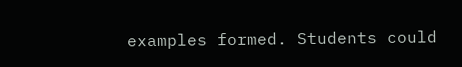examples formed. Students could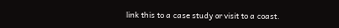link this to a case study or visit to a coast.